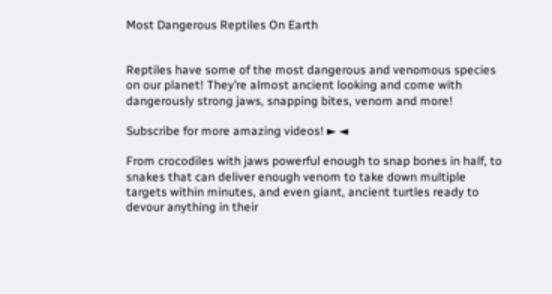Most Dangerous Reptiles On Earth


Reptiles have some of the most dangerous and venomous species on our planet! They’re almost ancient looking and come with dangerously strong jaws, snapping bites, venom and more!

Subscribe for more amazing videos! ► ◄

From crocodiles with jaws powerful enough to snap bones in half, to snakes that can deliver enough venom to take down multiple targets within minutes, and even giant, ancient turtles ready to devour anything in their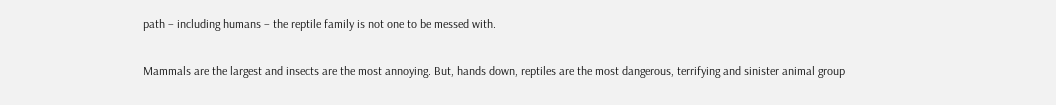path – including humans – the reptile family is not one to be messed with.

Mammals are the largest and insects are the most annoying. But, hands down, reptiles are the most dangerous, terrifying and sinister animal group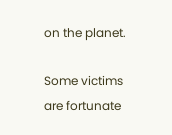on the planet.

Some victims are fortunate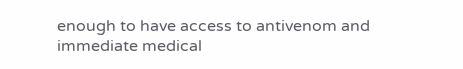enough to have access to antivenom and immediate medical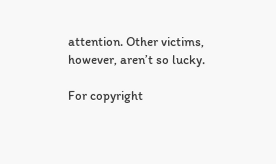attention. Other victims, however, aren’t so lucky.

For copyright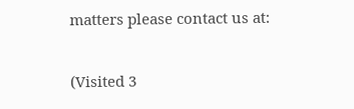matters please contact us at:

(Visited 3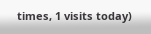times, 1 visits today)